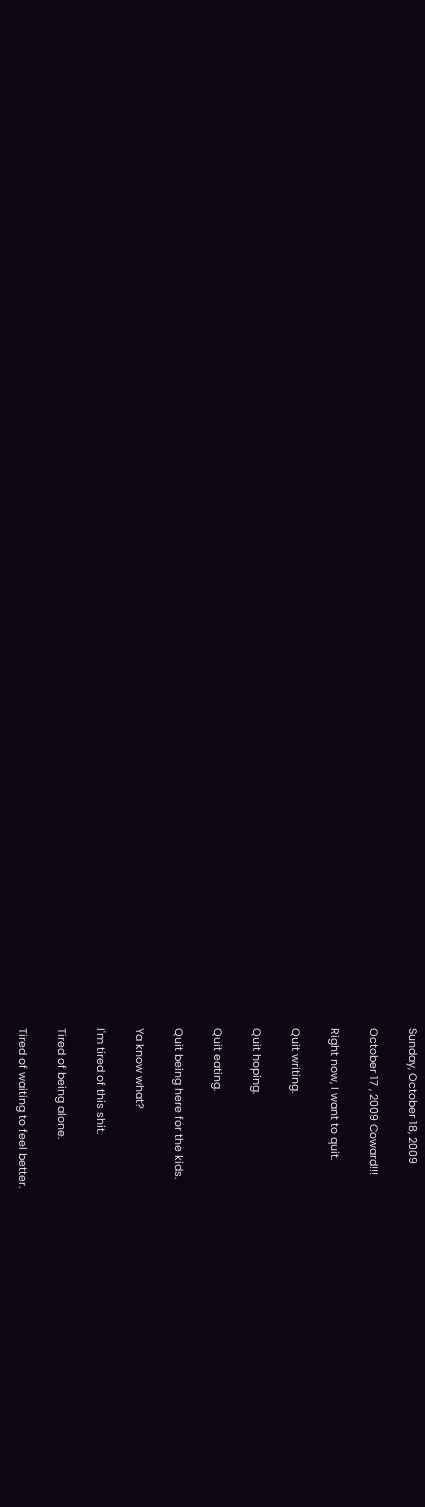Sunday, October 18, 2009

October 17 , 2009 Coward!!!

Right now, I want to quit.

Quit writing.

Quit hoping.

Quit eating.

Quit being here for the kids.

Ya know what?

I'm tired of this shit.

Tired of being alone.

Tired of waiting to feel better.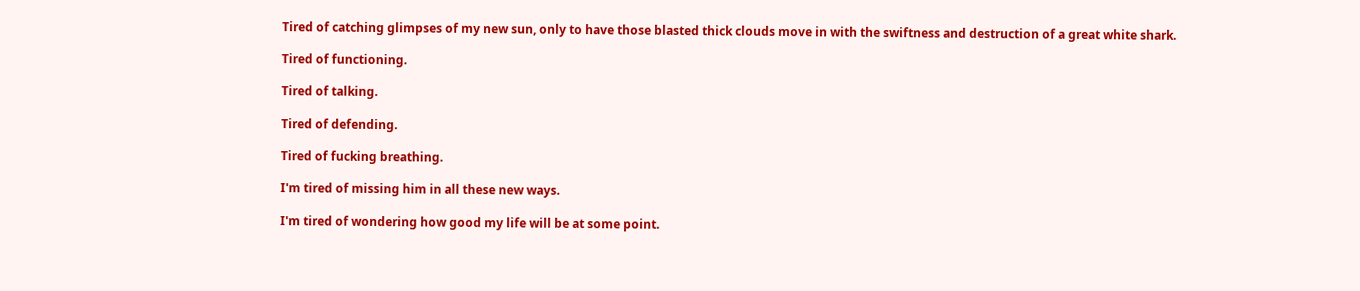Tired of catching glimpses of my new sun, only to have those blasted thick clouds move in with the swiftness and destruction of a great white shark.

Tired of functioning.

Tired of talking.

Tired of defending.

Tired of fucking breathing.

I'm tired of missing him in all these new ways.

I'm tired of wondering how good my life will be at some point.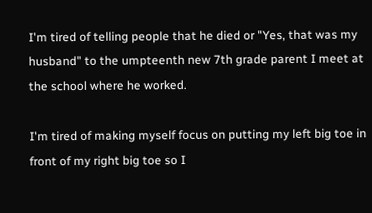I'm tired of telling people that he died or "Yes, that was my husband" to the umpteenth new 7th grade parent I meet at the school where he worked.

I'm tired of making myself focus on putting my left big toe in front of my right big toe so I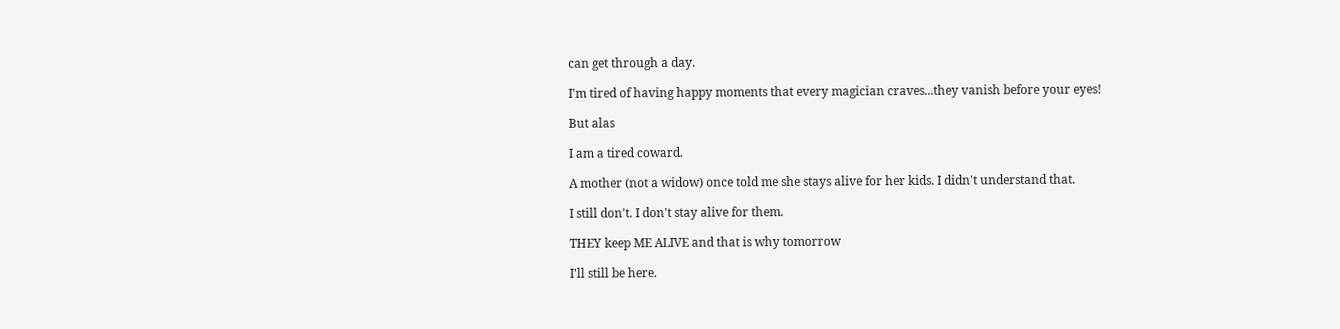can get through a day.

I'm tired of having happy moments that every magician craves...they vanish before your eyes!

But alas

I am a tired coward.

A mother (not a widow) once told me she stays alive for her kids. I didn't understand that.

I still don't. I don't stay alive for them.

THEY keep ME ALIVE and that is why tomorrow

I'll still be here.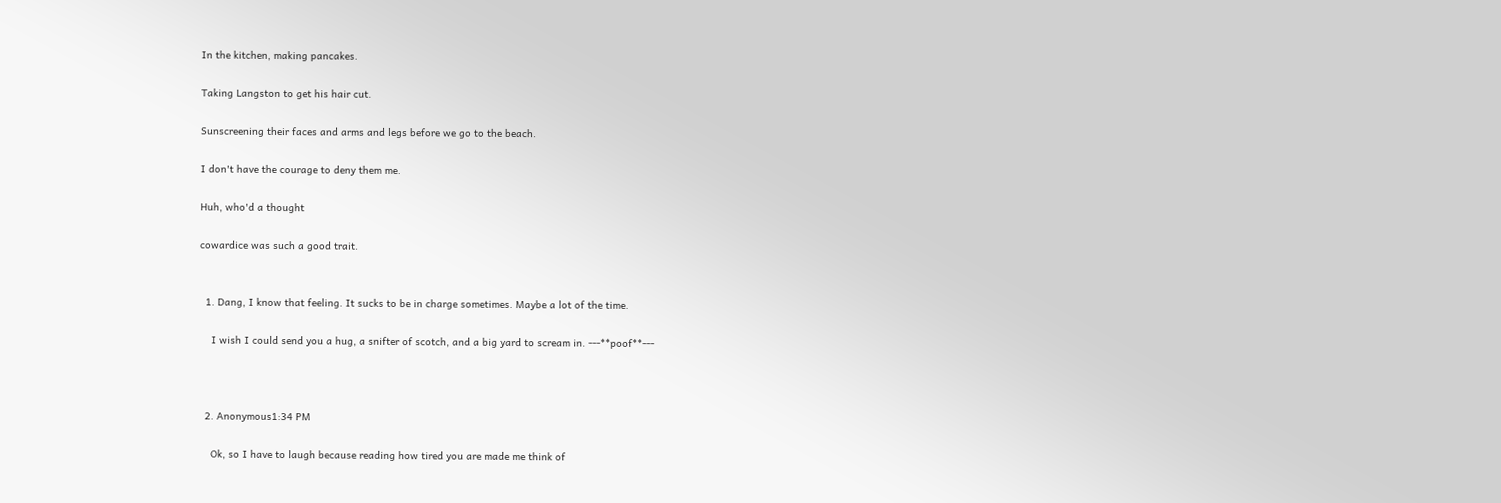In the kitchen, making pancakes.

Taking Langston to get his hair cut.

Sunscreening their faces and arms and legs before we go to the beach.

I don't have the courage to deny them me.

Huh, who'd a thought

cowardice was such a good trait.


  1. Dang, I know that feeling. It sucks to be in charge sometimes. Maybe a lot of the time.

    I wish I could send you a hug, a snifter of scotch, and a big yard to scream in. ---**poof**---



  2. Anonymous1:34 PM

    Ok, so I have to laugh because reading how tired you are made me think of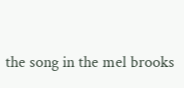the song in the mel brooks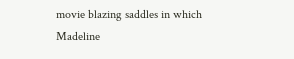movie blazing saddles in which Madeline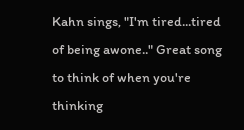Kahn sings, "I'm tired...tired of being awone.." Great song to think of when you're thinking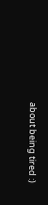about being tired :)